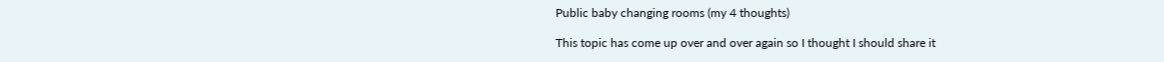Public baby changing rooms (my 4 thoughts)

This topic has come up over and over again so I thought I should share it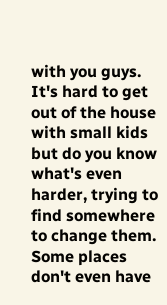with you guys. It's hard to get out of the house with small kids but do you know what's even harder, trying to find somewhere to change them. Some places don't even have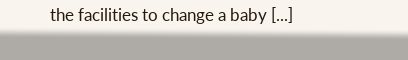the facilities to change a baby [...]